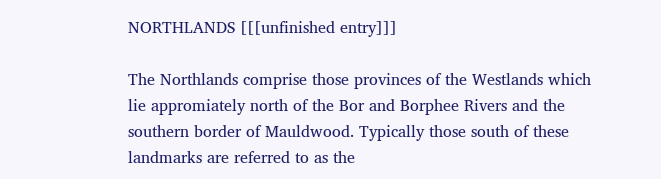NORTHLANDS [[[unfinished entry]]]

The Northlands comprise those provinces of the Westlands which lie appromiately north of the Bor and Borphee Rivers and the southern border of Mauldwood. Typically those south of these landmarks are referred to as the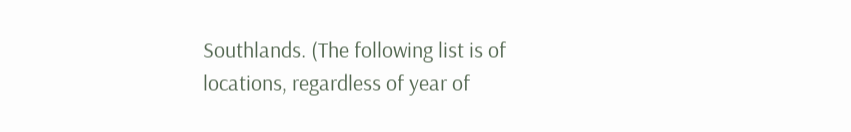Southlands. (The following list is of locations, regardless of year of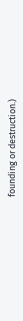founding or destruction.)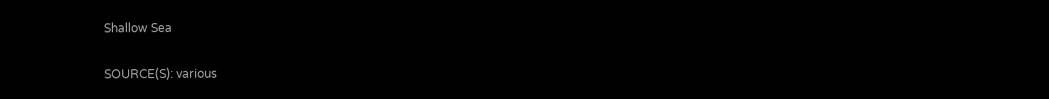Shallow Sea

SOURCE(S): various